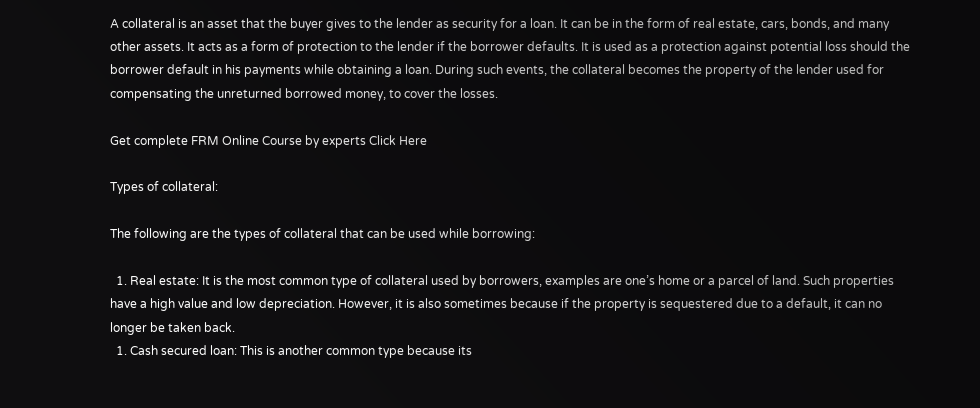A collateral is an asset that the buyer gives to the lender as security for a loan. It can be in the form of real estate, cars, bonds, and many other assets. It acts as a form of protection to the lender if the borrower defaults. It is used as a protection against potential loss should the borrower default in his payments while obtaining a loan. During such events, the collateral becomes the property of the lender used for compensating the unreturned borrowed money, to cover the losses.

Get complete FRM Online Course by experts Click Here

Types of collateral:

The following are the types of collateral that can be used while borrowing:

  1. Real estate: It is the most common type of collateral used by borrowers, examples are one’s home or a parcel of land. Such properties have a high value and low depreciation. However, it is also sometimes because if the property is sequestered due to a default, it can no longer be taken back.
  1. Cash secured loan: This is another common type because its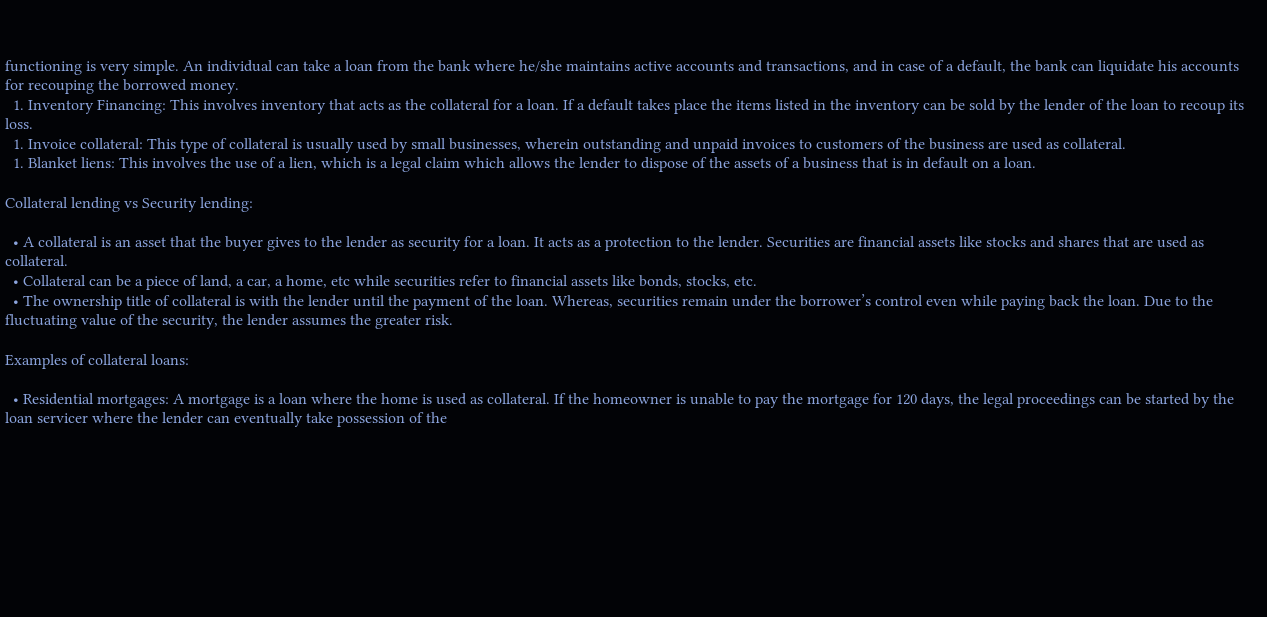functioning is very simple. An individual can take a loan from the bank where he/she maintains active accounts and transactions, and in case of a default, the bank can liquidate his accounts for recouping the borrowed money.
  1. Inventory Financing: This involves inventory that acts as the collateral for a loan. If a default takes place the items listed in the inventory can be sold by the lender of the loan to recoup its loss.
  1. Invoice collateral: This type of collateral is usually used by small businesses, wherein outstanding and unpaid invoices to customers of the business are used as collateral.
  1. Blanket liens: This involves the use of a lien, which is a legal claim which allows the lender to dispose of the assets of a business that is in default on a loan.

Collateral lending vs Security lending:

  • A collateral is an asset that the buyer gives to the lender as security for a loan. It acts as a protection to the lender. Securities are financial assets like stocks and shares that are used as collateral.
  • Collateral can be a piece of land, a car, a home, etc while securities refer to financial assets like bonds, stocks, etc.
  • The ownership title of collateral is with the lender until the payment of the loan. Whereas, securities remain under the borrower’s control even while paying back the loan. Due to the fluctuating value of the security, the lender assumes the greater risk.

Examples of collateral loans:

  • Residential mortgages: A mortgage is a loan where the home is used as collateral. If the homeowner is unable to pay the mortgage for 120 days, the legal proceedings can be started by the loan servicer where the lender can eventually take possession of the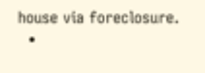house via foreclosure.
  •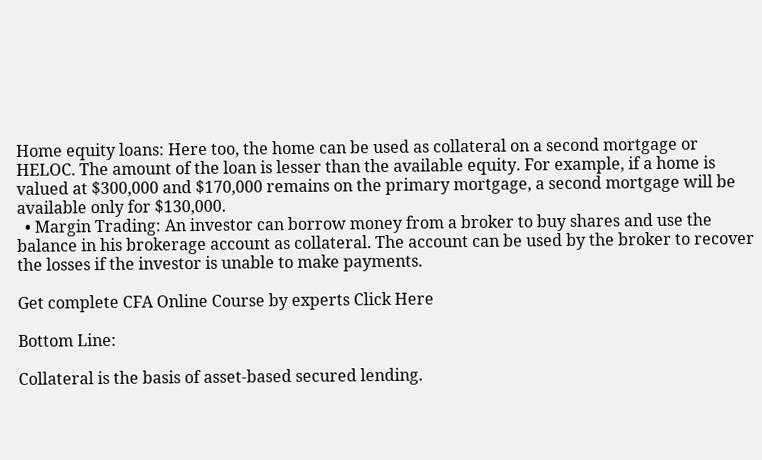Home equity loans: Here too, the home can be used as collateral on a second mortgage or HELOC. The amount of the loan is lesser than the available equity. For example, if a home is valued at $300,000 and $170,000 remains on the primary mortgage, a second mortgage will be available only for $130,000.
  • Margin Trading: An investor can borrow money from a broker to buy shares and use the balance in his brokerage account as collateral. The account can be used by the broker to recover the losses if the investor is unable to make payments.

Get complete CFA Online Course by experts Click Here

Bottom Line:

Collateral is the basis of asset-based secured lending.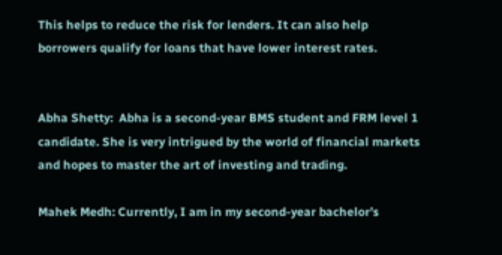This helps to reduce the risk for lenders. It can also help borrowers qualify for loans that have lower interest rates.


Abha Shetty:  Abha is a second-year BMS student and FRM level 1 candidate. She is very intrigued by the world of financial markets and hopes to master the art of investing and trading.

Mahek Medh: Currently, I am in my second-year bachelor’s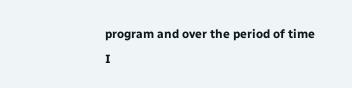program and over the period of time I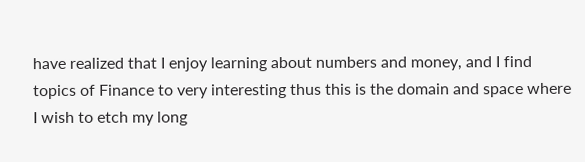have realized that I enjoy learning about numbers and money, and I find topics of Finance to very interesting thus this is the domain and space where I wish to etch my long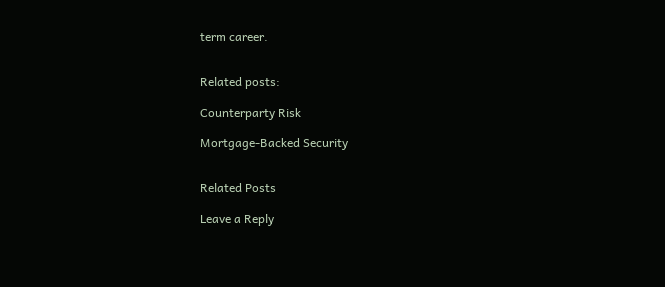term career.


Related posts:

Counterparty Risk

Mortgage-Backed Security


Related Posts

Leave a Reply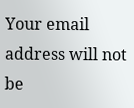Your email address will not be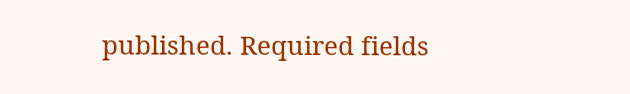published. Required fields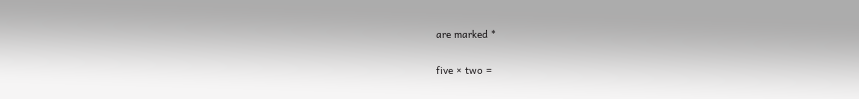are marked *

five × two =